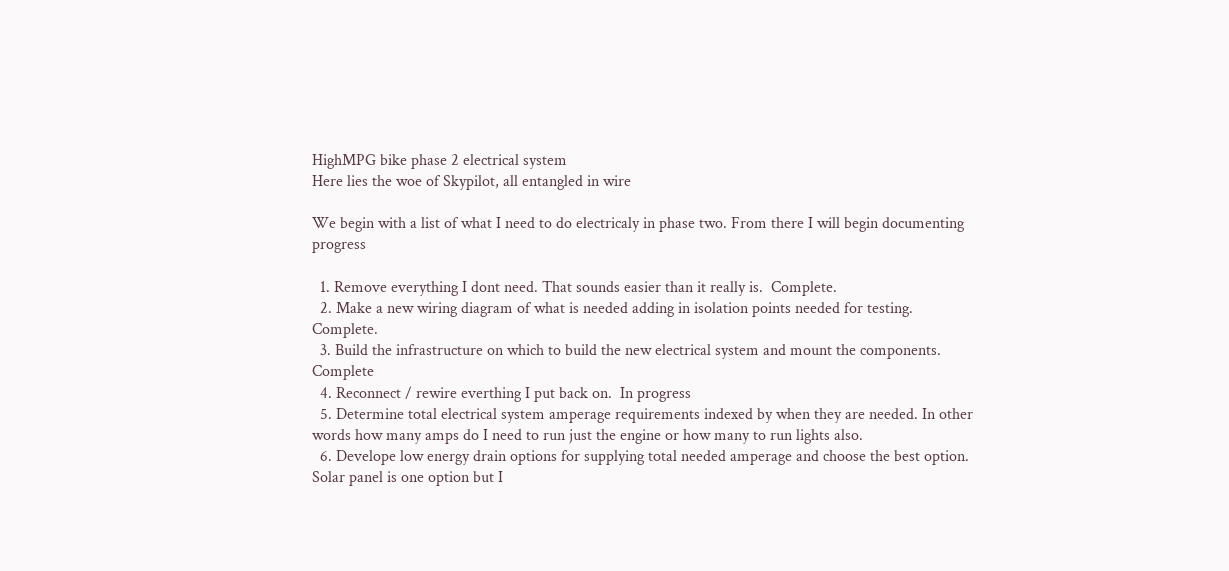HighMPG bike phase 2 electrical system
Here lies the woe of Skypilot, all entangled in wire

We begin with a list of what I need to do electricaly in phase two. From there I will begin documenting progress

  1. Remove everything I dont need. That sounds easier than it really is.  Complete.
  2. Make a new wiring diagram of what is needed adding in isolation points needed for testing.  Complete.
  3. Build the infrastructure on which to build the new electrical system and mount the components. Complete
  4. Reconnect / rewire everthing I put back on.  In progress
  5. Determine total electrical system amperage requirements indexed by when they are needed. In other words how many amps do I need to run just the engine or how many to run lights also.
  6. Develope low energy drain options for supplying total needed amperage and choose the best option. Solar panel is one option but I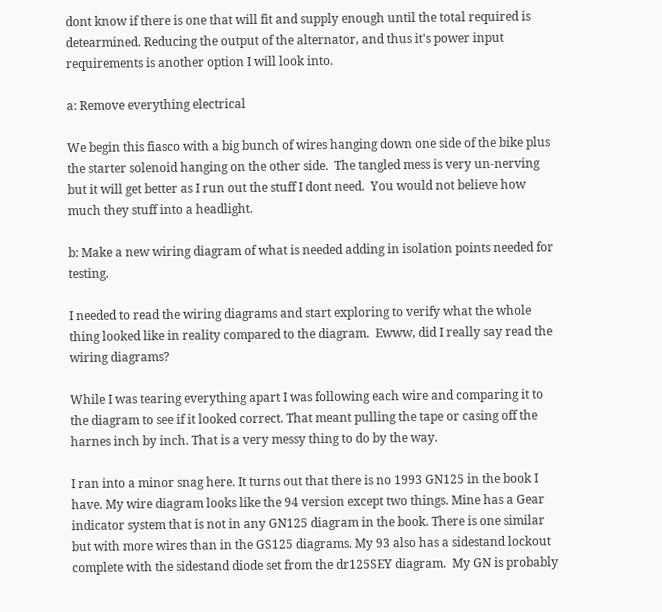dont know if there is one that will fit and supply enough until the total required is detearmined. Reducing the output of the alternator, and thus it's power input requirements is another option I will look into.

a: Remove everything electrical

We begin this fiasco with a big bunch of wires hanging down one side of the bike plus the starter solenoid hanging on the other side.  The tangled mess is very un-nerving but it will get better as I run out the stuff I dont need.  You would not believe how much they stuff into a headlight.

b: Make a new wiring diagram of what is needed adding in isolation points needed for testing.

I needed to read the wiring diagrams and start exploring to verify what the whole thing looked like in reality compared to the diagram.  Ewww, did I really say read the wiring diagrams?

While I was tearing everything apart I was following each wire and comparing it to the diagram to see if it looked correct. That meant pulling the tape or casing off the harnes inch by inch. That is a very messy thing to do by the way.

I ran into a minor snag here. It turns out that there is no 1993 GN125 in the book I have. My wire diagram looks like the 94 version except two things. Mine has a Gear indicator system that is not in any GN125 diagram in the book. There is one similar but with more wires than in the GS125 diagrams. My 93 also has a sidestand lockout complete with the sidestand diode set from the dr125SEY diagram.  My GN is probably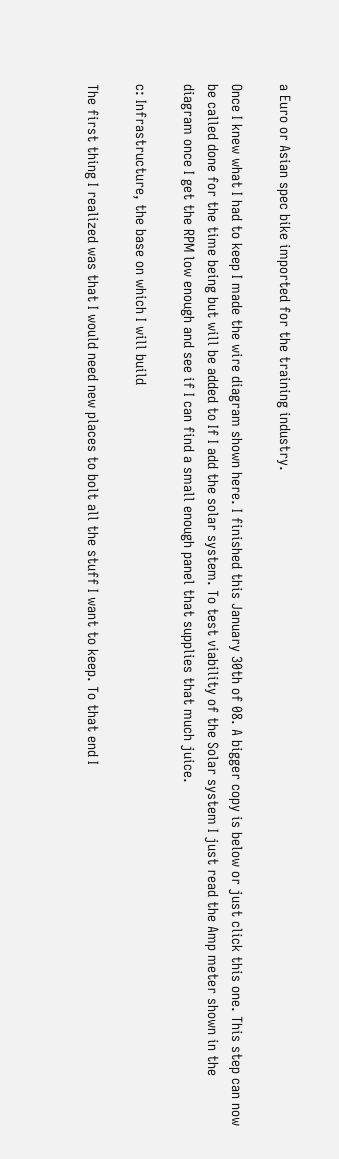a Euro or Asian spec bike imported for the training industry.

Once I knew what I had to keep I made the wire diagram shown here. I finished this January 30th of 08. A bigger copy is below or just click this one. This step can now be called done for the time being but will be added to If I add the solar system. To test viability of the Solar system I just read the Amp meter shown in the diagram once I get the RPM low enough and see if I can find a small enough panel that supplies that much juice.

c: Infrastructure, the base on which I will build

The first thing I realized was that I would need new places to bolt all the stuff I want to keep. To that end I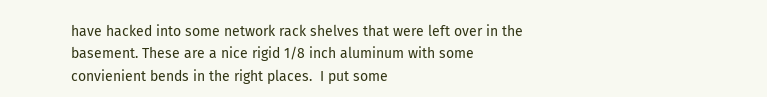have hacked into some network rack shelves that were left over in the basement. These are a nice rigid 1/8 inch aluminum with some convienient bends in the right places.  I put some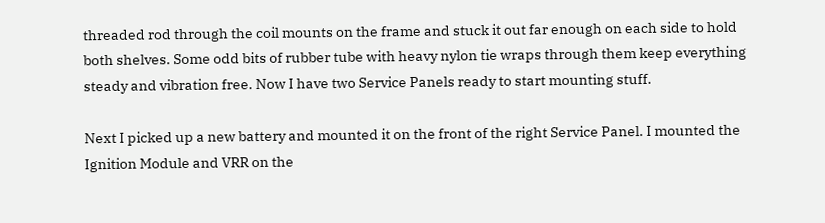threaded rod through the coil mounts on the frame and stuck it out far enough on each side to hold both shelves. Some odd bits of rubber tube with heavy nylon tie wraps through them keep everything steady and vibration free. Now I have two Service Panels ready to start mounting stuff.

Next I picked up a new battery and mounted it on the front of the right Service Panel. I mounted the  Ignition Module and VRR on the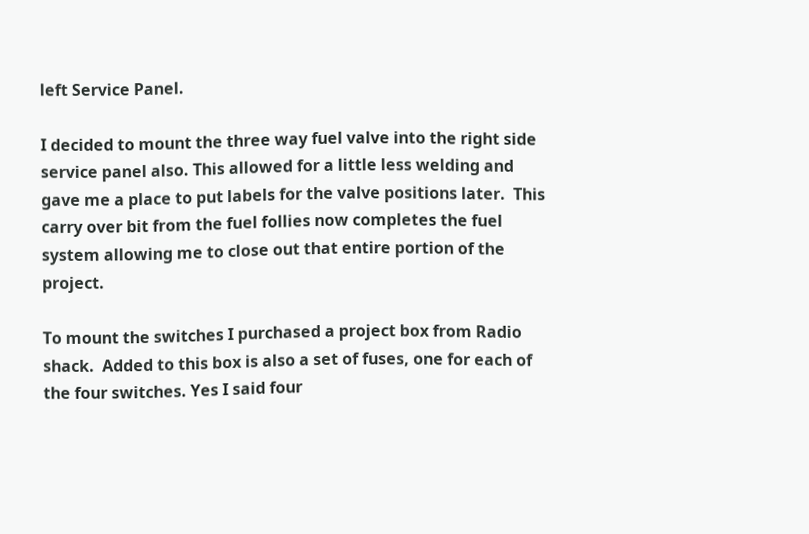left Service Panel.

I decided to mount the three way fuel valve into the right side service panel also. This allowed for a little less welding and gave me a place to put labels for the valve positions later.  This carry over bit from the fuel follies now completes the fuel system allowing me to close out that entire portion of the project.

To mount the switches I purchased a project box from Radio shack.  Added to this box is also a set of fuses, one for each of the four switches. Yes I said four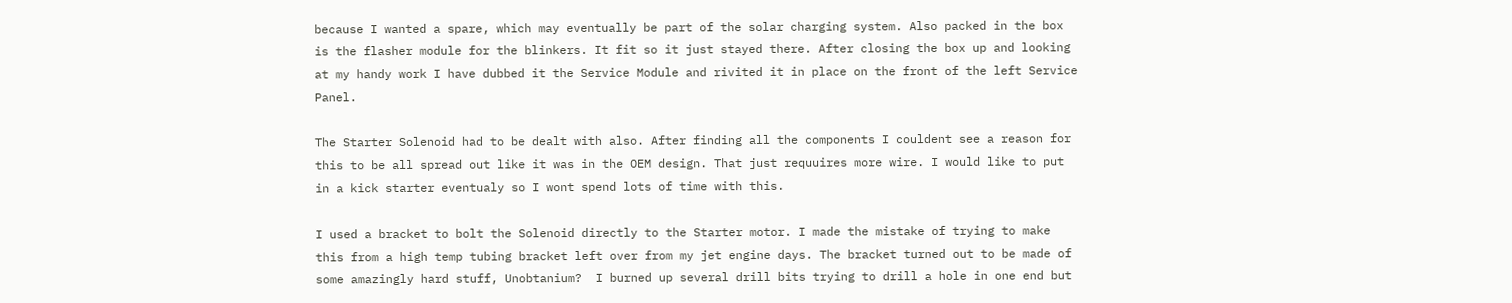because I wanted a spare, which may eventually be part of the solar charging system. Also packed in the box is the flasher module for the blinkers. It fit so it just stayed there. After closing the box up and looking at my handy work I have dubbed it the Service Module and rivited it in place on the front of the left Service Panel.

The Starter Solenoid had to be dealt with also. After finding all the components I couldent see a reason for this to be all spread out like it was in the OEM design. That just requuires more wire. I would like to put in a kick starter eventualy so I wont spend lots of time with this.

I used a bracket to bolt the Solenoid directly to the Starter motor. I made the mistake of trying to make this from a high temp tubing bracket left over from my jet engine days. The bracket turned out to be made of some amazingly hard stuff, Unobtanium?  I burned up several drill bits trying to drill a hole in one end but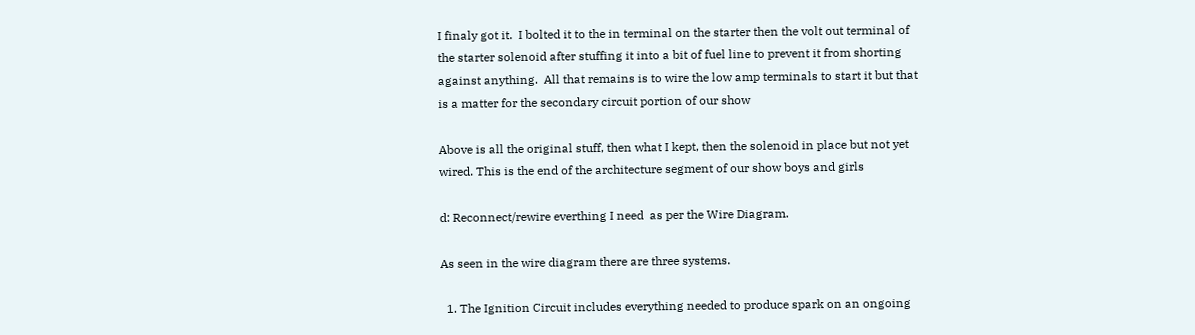I finaly got it.  I bolted it to the in terminal on the starter then the volt out terminal of the starter solenoid after stuffing it into a bit of fuel line to prevent it from shorting against anything.  All that remains is to wire the low amp terminals to start it but that is a matter for the secondary circuit portion of our show

Above is all the original stuff, then what I kept, then the solenoid in place but not yet wired. This is the end of the architecture segment of our show boys and girls

d: Reconnect/rewire everthing I need  as per the Wire Diagram.

As seen in the wire diagram there are three systems.

  1. The Ignition Circuit includes everything needed to produce spark on an ongoing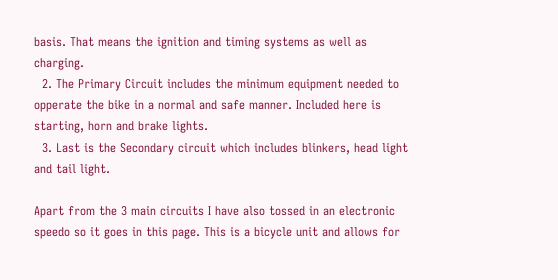basis. That means the ignition and timing systems as well as charging.
  2. The Primary Circuit includes the minimum equipment needed to opperate the bike in a normal and safe manner. Included here is starting, horn and brake lights.
  3. Last is the Secondary circuit which includes blinkers, head light and tail light.

Apart from the 3 main circuits I have also tossed in an electronic speedo so it goes in this page. This is a bicycle unit and allows for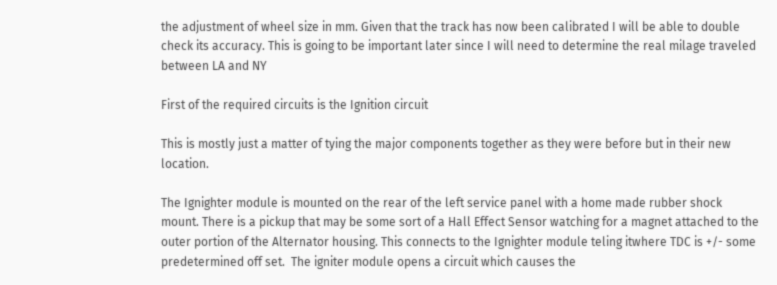the adjustment of wheel size in mm. Given that the track has now been calibrated I will be able to double check its accuracy. This is going to be important later since I will need to determine the real milage traveled between LA and NY

First of the required circuits is the Ignition circuit

This is mostly just a matter of tying the major components together as they were before but in their new location.

The Ignighter module is mounted on the rear of the left service panel with a home made rubber shock mount. There is a pickup that may be some sort of a Hall Effect Sensor watching for a magnet attached to the outer portion of the Alternator housing. This connects to the Ignighter module teling itwhere TDC is +/- some predetermined off set.  The igniter module opens a circuit which causes the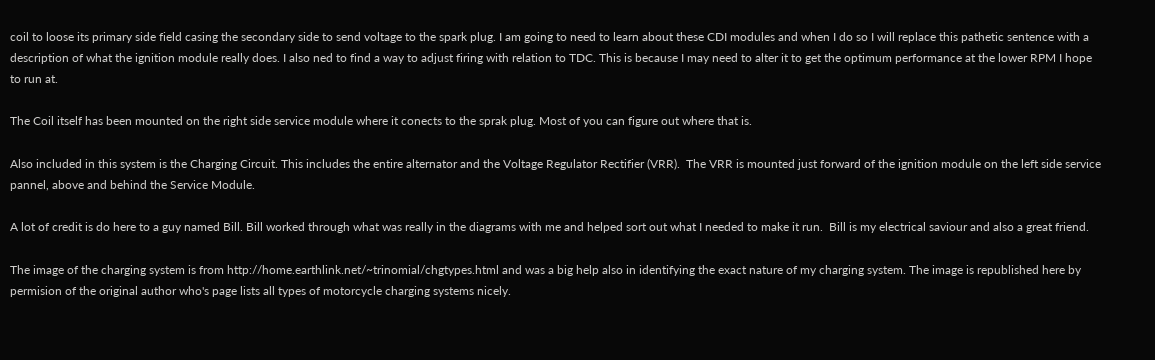coil to loose its primary side field casing the secondary side to send voltage to the spark plug. I am going to need to learn about these CDI modules and when I do so I will replace this pathetic sentence with a description of what the ignition module really does. I also ned to find a way to adjust firing with relation to TDC. This is because I may need to alter it to get the optimum performance at the lower RPM I hope to run at.

The Coil itself has been mounted on the right side service module where it conects to the sprak plug. Most of you can figure out where that is.

Also included in this system is the Charging Circuit. This includes the entire alternator and the Voltage Regulator Rectifier (VRR).  The VRR is mounted just forward of the ignition module on the left side service pannel, above and behind the Service Module.

A lot of credit is do here to a guy named Bill. Bill worked through what was really in the diagrams with me and helped sort out what I needed to make it run.  Bill is my electrical saviour and also a great friend.

The image of the charging system is from http://home.earthlink.net/~trinomial/chgtypes.html and was a big help also in identifying the exact nature of my charging system. The image is republished here by permision of the original author who's page lists all types of motorcycle charging systems nicely.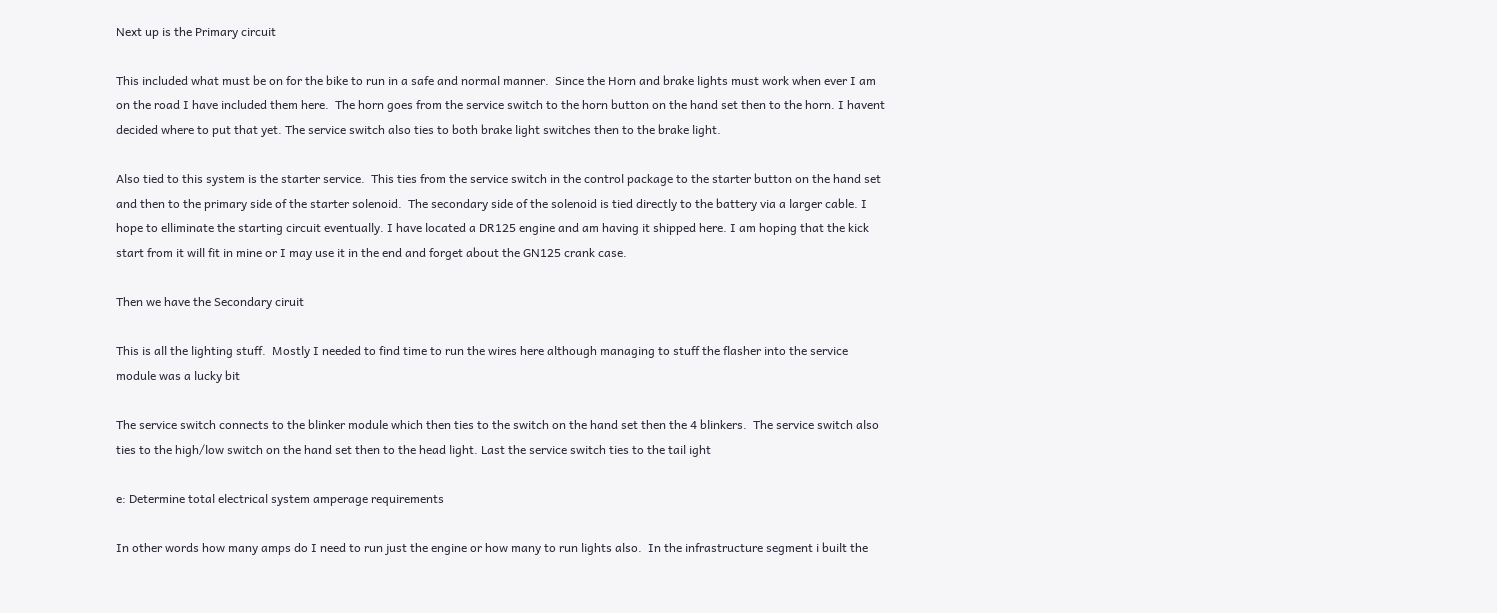Next up is the Primary circuit

This included what must be on for the bike to run in a safe and normal manner.  Since the Horn and brake lights must work when ever I am on the road I have included them here.  The horn goes from the service switch to the horn button on the hand set then to the horn. I havent decided where to put that yet. The service switch also ties to both brake light switches then to the brake light.

Also tied to this system is the starter service.  This ties from the service switch in the control package to the starter button on the hand set and then to the primary side of the starter solenoid.  The secondary side of the solenoid is tied directly to the battery via a larger cable. I hope to elliminate the starting circuit eventually. I have located a DR125 engine and am having it shipped here. I am hoping that the kick start from it will fit in mine or I may use it in the end and forget about the GN125 crank case.

Then we have the Secondary ciruit

This is all the lighting stuff.  Mostly I needed to find time to run the wires here although managing to stuff the flasher into the service module was a lucky bit

The service switch connects to the blinker module which then ties to the switch on the hand set then the 4 blinkers.  The service switch also ties to the high/low switch on the hand set then to the head light. Last the service switch ties to the tail ight

e: Determine total electrical system amperage requirements

In other words how many amps do I need to run just the engine or how many to run lights also.  In the infrastructure segment i built the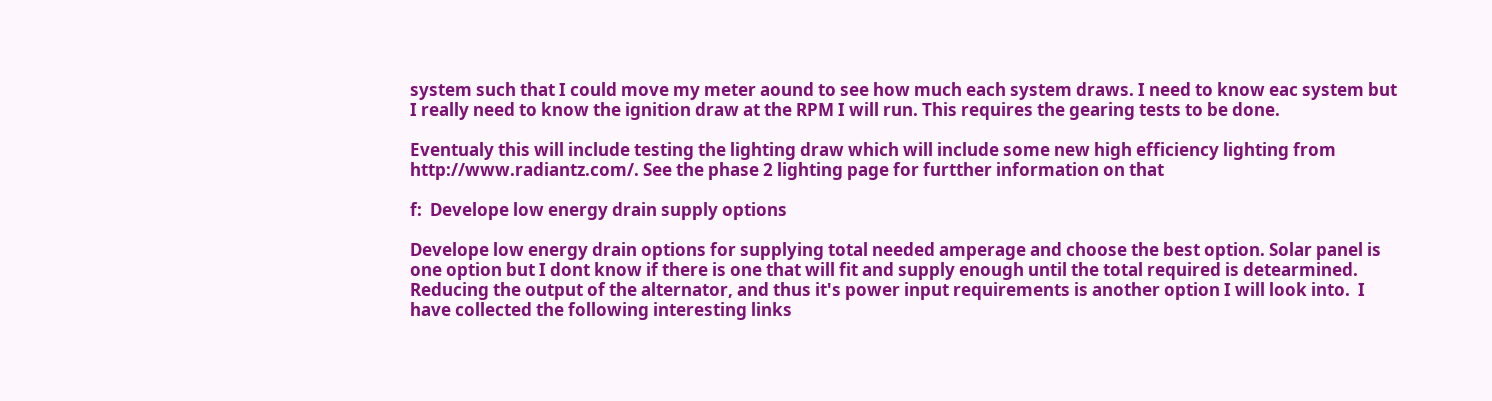system such that I could move my meter aound to see how much each system draws. I need to know eac system but I really need to know the ignition draw at the RPM I will run. This requires the gearing tests to be done.

Eventualy this will include testing the lighting draw which will include some new high efficiency lighting from http://www.radiantz.com/. See the phase 2 lighting page for furtther information on that

f:  Develope low energy drain supply options

Develope low energy drain options for supplying total needed amperage and choose the best option. Solar panel is one option but I dont know if there is one that will fit and supply enough until the total required is detearmined. Reducing the output of the alternator, and thus it's power input requirements is another option I will look into.  I have collected the following interesting links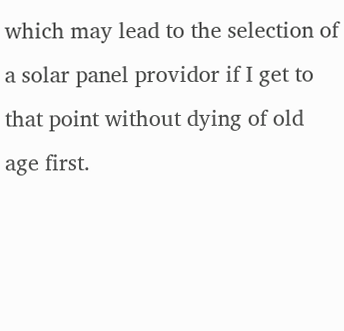which may lead to the selection of a solar panel providor if I get to that point without dying of old age first.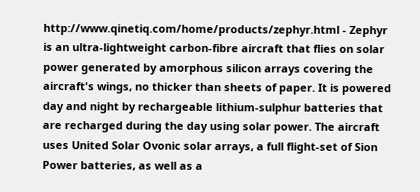http://www.qinetiq.com/home/products/zephyr.html - Zephyr is an ultra-lightweight carbon-fibre aircraft that flies on solar power generated by amorphous silicon arrays covering the aircraft's wings, no thicker than sheets of paper. It is powered day and night by rechargeable lithium-sulphur batteries that are recharged during the day using solar power. The aircraft uses United Solar Ovonic solar arrays, a full flight-set of Sion Power batteries, as well as a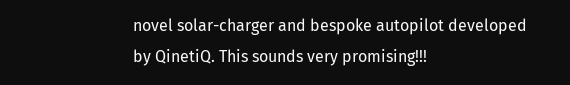novel solar-charger and bespoke autopilot developed by QinetiQ. This sounds very promising!!!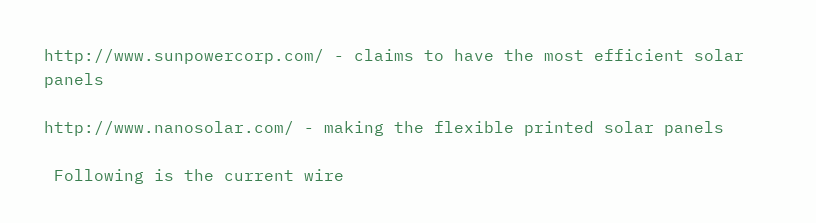http://www.sunpowercorp.com/ - claims to have the most efficient solar panels

http://www.nanosolar.com/ - making the flexible printed solar panels

 Following is the current wire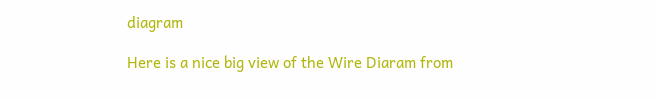diagram

Here is a nice big view of the Wire Diaram from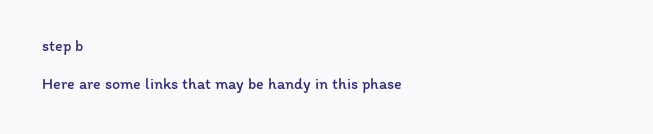step b

Here are some links that may be handy in this phase